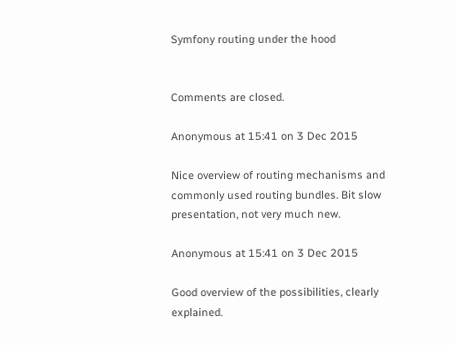Symfony routing under the hood


Comments are closed.

Anonymous at 15:41 on 3 Dec 2015

Nice overview of routing mechanisms and commonly used routing bundles. Bit slow presentation, not very much new.

Anonymous at 15:41 on 3 Dec 2015

Good overview of the possibilities, clearly explained.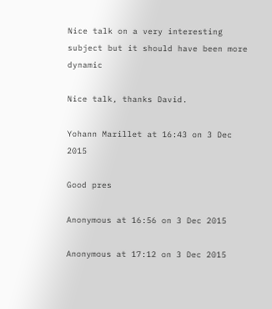Nice talk on a very interesting subject but it should have been more dynamic

Nice talk, thanks David.

Yohann Marillet at 16:43 on 3 Dec 2015

Good pres

Anonymous at 16:56 on 3 Dec 2015

Anonymous at 17:12 on 3 Dec 2015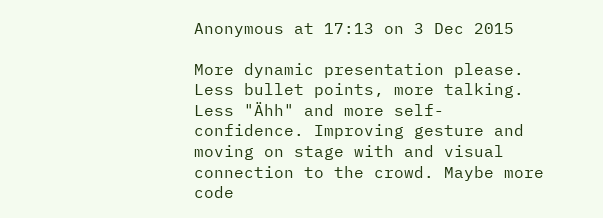Anonymous at 17:13 on 3 Dec 2015

More dynamic presentation please. Less bullet points, more talking. Less "Ähh" and more self-confidence. Improving gesture and moving on stage with and visual connection to the crowd. Maybe more code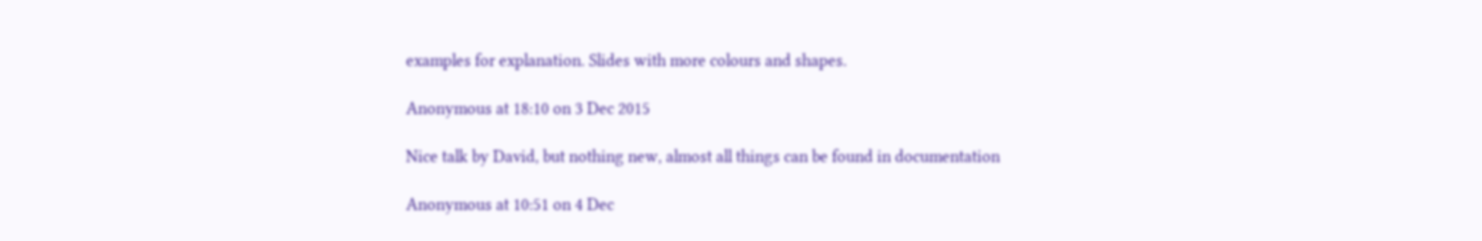examples for explanation. Slides with more colours and shapes.

Anonymous at 18:10 on 3 Dec 2015

Nice talk by David, but nothing new, almost all things can be found in documentation

Anonymous at 10:51 on 4 Dec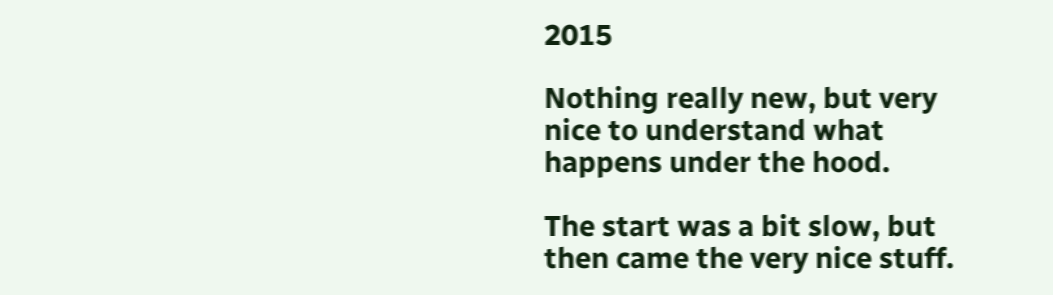2015

Nothing really new, but very nice to understand what happens under the hood.

The start was a bit slow, but then came the very nice stuff.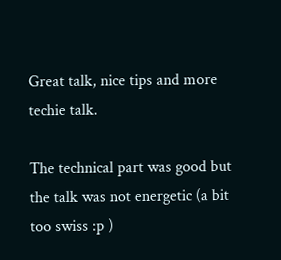Great talk, nice tips and more techie talk.

The technical part was good but the talk was not energetic (a bit too swiss :p )